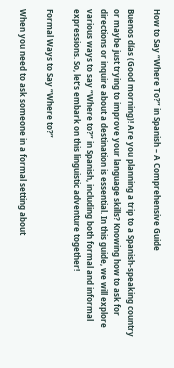How to Say “Where To?” in Spanish – A Comprehensive Guide

Buenos días (Good morning)! Are you planning a trip to a Spanish-speaking country or maybe just trying to improve your language skills? Knowing how to ask for directions or inquire about a destination is essential. In this guide, we will explore various ways to say “Where to?” in Spanish, including both formal and informal expressions. So, let’s embark on this linguistic adventure together!

Formal Ways to Say “Where to?”

When you need to ask someone in a formal setting about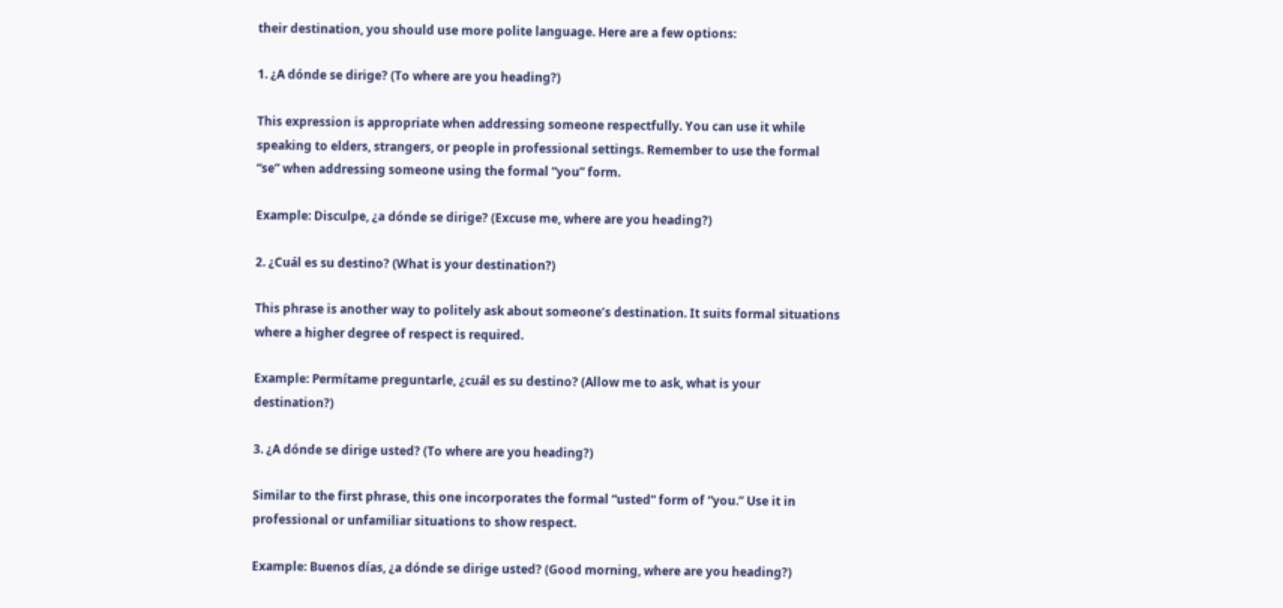their destination, you should use more polite language. Here are a few options:

1. ¿A dónde se dirige? (To where are you heading?)

This expression is appropriate when addressing someone respectfully. You can use it while speaking to elders, strangers, or people in professional settings. Remember to use the formal “se” when addressing someone using the formal “you” form.

Example: Disculpe, ¿a dónde se dirige? (Excuse me, where are you heading?)

2. ¿Cuál es su destino? (What is your destination?)

This phrase is another way to politely ask about someone’s destination. It suits formal situations where a higher degree of respect is required.

Example: Permítame preguntarle, ¿cuál es su destino? (Allow me to ask, what is your destination?)

3. ¿A dónde se dirige usted? (To where are you heading?)

Similar to the first phrase, this one incorporates the formal “usted” form of “you.” Use it in professional or unfamiliar situations to show respect.

Example: Buenos días, ¿a dónde se dirige usted? (Good morning, where are you heading?)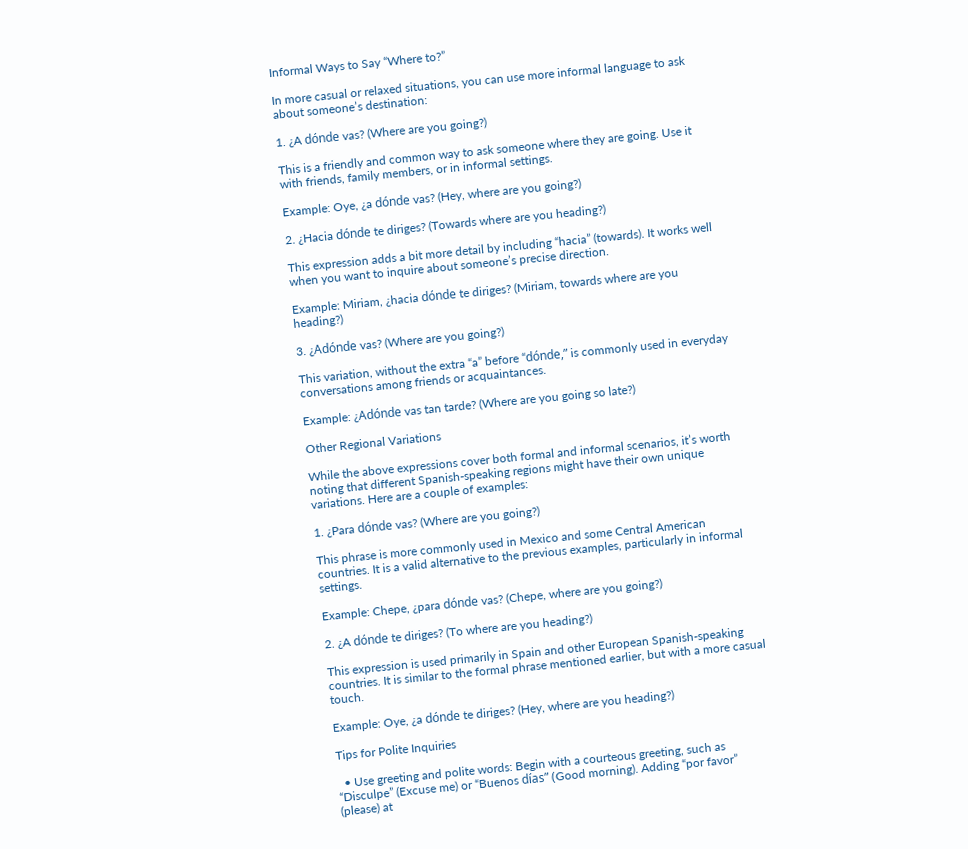Informal Ways to Say “Where to?”

In more casual or relaxed situations, you can use more informal language to ask about someone’s destination:

1. ¿A dónde vas? (Where are you going?)

This is a friendly and common way to ask someone where they are going. Use it with friends, family members, or in informal settings.

Example: Oye, ¿a dónde vas? (Hey, where are you going?)

2. ¿Hacia dónde te diriges? (Towards where are you heading?)

This expression adds a bit more detail by including “hacia” (towards). It works well when you want to inquire about someone’s precise direction.

Example: Miriam, ¿hacia dónde te diriges? (Miriam, towards where are you heading?)

3. ¿Adónde vas? (Where are you going?)

This variation, without the extra “a” before “dónde,” is commonly used in everyday conversations among friends or acquaintances.

Example: ¿Adónde vas tan tarde? (Where are you going so late?)

Other Regional Variations

While the above expressions cover both formal and informal scenarios, it’s worth noting that different Spanish-speaking regions might have their own unique variations. Here are a couple of examples:

1. ¿Para dónde vas? (Where are you going?)

This phrase is more commonly used in Mexico and some Central American countries. It is a valid alternative to the previous examples, particularly in informal settings.

Example: Chepe, ¿para dónde vas? (Chepe, where are you going?)

2. ¿A dónde te diriges? (To where are you heading?)

This expression is used primarily in Spain and other European Spanish-speaking countries. It is similar to the formal phrase mentioned earlier, but with a more casual touch.

Example: Oye, ¿a dónde te diriges? (Hey, where are you heading?)

Tips for Polite Inquiries

  • Use greeting and polite words: Begin with a courteous greeting, such as “Disculpe” (Excuse me) or “Buenos días” (Good morning). Adding “por favor” (please) at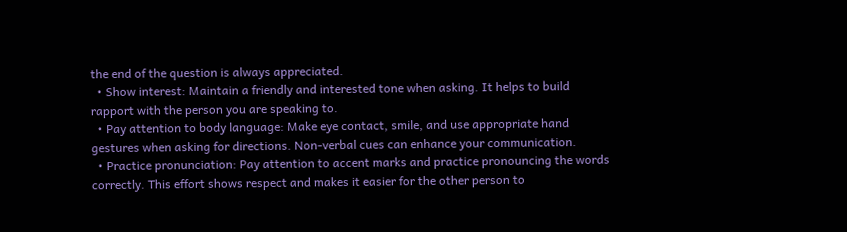the end of the question is always appreciated.
  • Show interest: Maintain a friendly and interested tone when asking. It helps to build rapport with the person you are speaking to.
  • Pay attention to body language: Make eye contact, smile, and use appropriate hand gestures when asking for directions. Non-verbal cues can enhance your communication.
  • Practice pronunciation: Pay attention to accent marks and practice pronouncing the words correctly. This effort shows respect and makes it easier for the other person to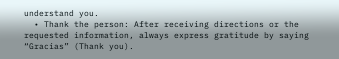understand you.
  • Thank the person: After receiving directions or the requested information, always express gratitude by saying “Gracias” (Thank you).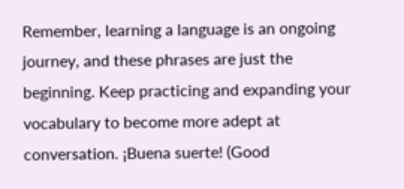Remember, learning a language is an ongoing journey, and these phrases are just the beginning. Keep practicing and expanding your vocabulary to become more adept at conversation. ¡Buena suerte! (Good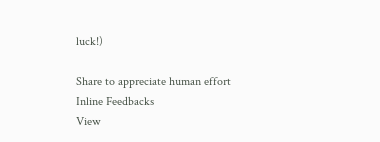luck!)

Share to appreciate human effort
Inline Feedbacks
View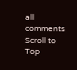all comments
Scroll to Top